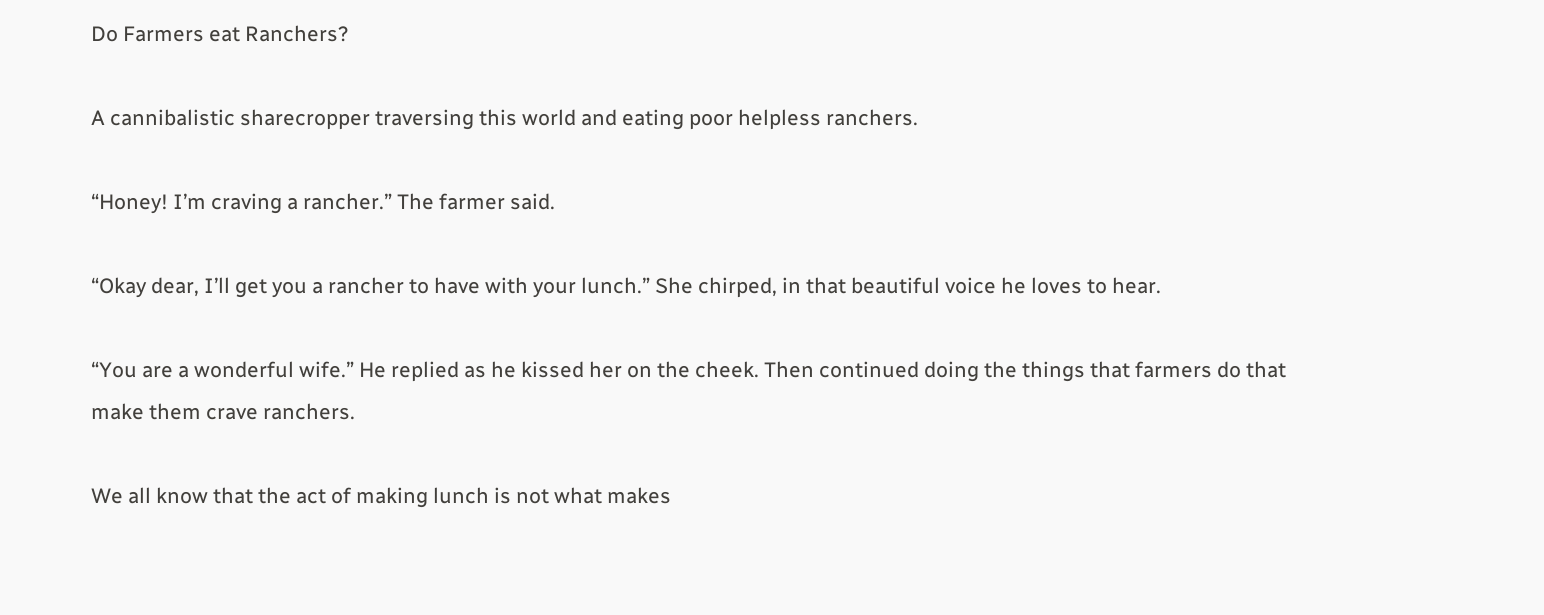Do Farmers eat Ranchers?

A cannibalistic sharecropper traversing this world and eating poor helpless ranchers.

“Honey! I’m craving a rancher.” The farmer said.

“Okay dear, I’ll get you a rancher to have with your lunch.” She chirped, in that beautiful voice he loves to hear.

“You are a wonderful wife.” He replied as he kissed her on the cheek. Then continued doing the things that farmers do that make them crave ranchers.

We all know that the act of making lunch is not what makes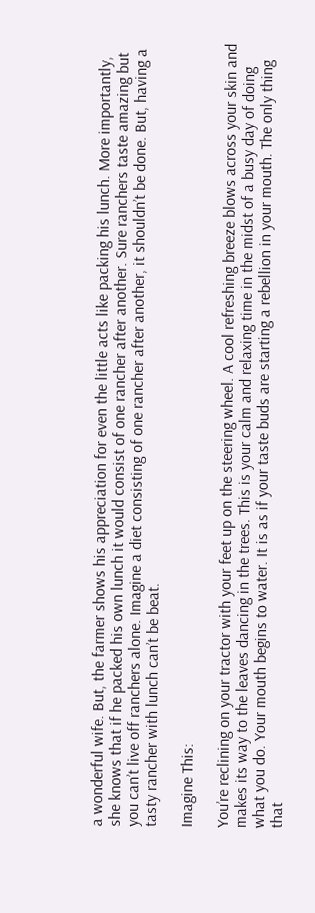a wonderful wife. But, the farmer shows his appreciation for even the little acts like packing his lunch. More importantly, she knows that if he packed his own lunch it would consist of one rancher after another. Sure ranchers taste amazing but you can’t live off ranchers alone. Imagine a diet consisting of one rancher after another, it shouldn’t be done. But, having a tasty rancher with lunch can’t be beat.

Imagine This:

You’re reclining on your tractor with your feet up on the steering wheel. A cool refreshing breeze blows across your skin and makes its way to the leaves dancing in the trees. This is your calm and relaxing time in the midst of a busy day of doing what you do. Your mouth begins to water. It is as if your taste buds are starting a rebellion in your mouth. The only thing that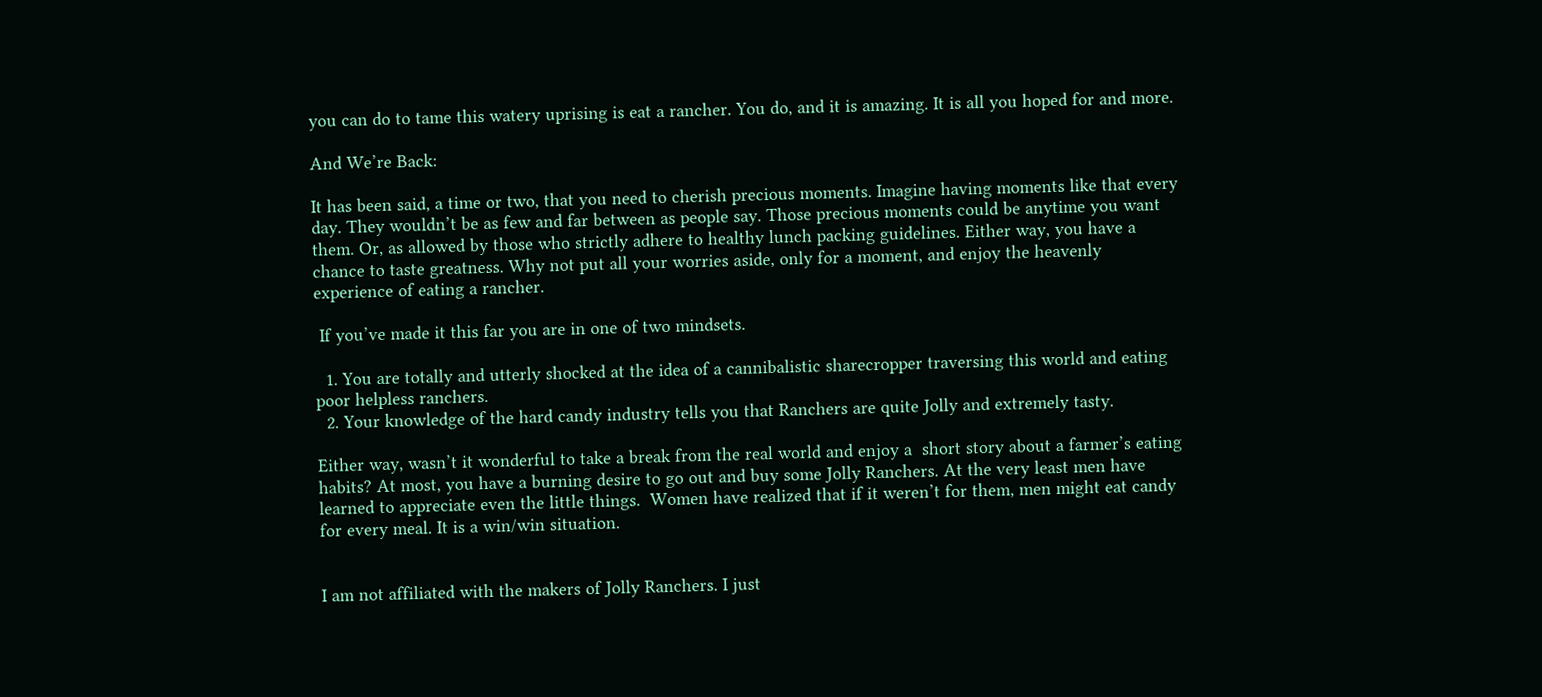you can do to tame this watery uprising is eat a rancher. You do, and it is amazing. It is all you hoped for and more.

And We’re Back:

It has been said, a time or two, that you need to cherish precious moments. Imagine having moments like that every day. They wouldn’t be as few and far between as people say. Those precious moments could be anytime you want them. Or, as allowed by those who strictly adhere to healthy lunch packing guidelines. Either way, you have a chance to taste greatness. Why not put all your worries aside, only for a moment, and enjoy the heavenly experience of eating a rancher.

 If you’ve made it this far you are in one of two mindsets.

  1. You are totally and utterly shocked at the idea of a cannibalistic sharecropper traversing this world and eating poor helpless ranchers.
  2. Your knowledge of the hard candy industry tells you that Ranchers are quite Jolly and extremely tasty.

Either way, wasn’t it wonderful to take a break from the real world and enjoy a  short story about a farmer’s eating habits? At most, you have a burning desire to go out and buy some Jolly Ranchers. At the very least men have learned to appreciate even the little things.  Women have realized that if it weren’t for them, men might eat candy for every meal. It is a win/win situation.


I am not affiliated with the makers of Jolly Ranchers. I just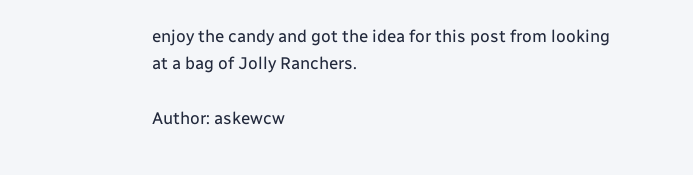enjoy the candy and got the idea for this post from looking at a bag of Jolly Ranchers.

Author: askewcw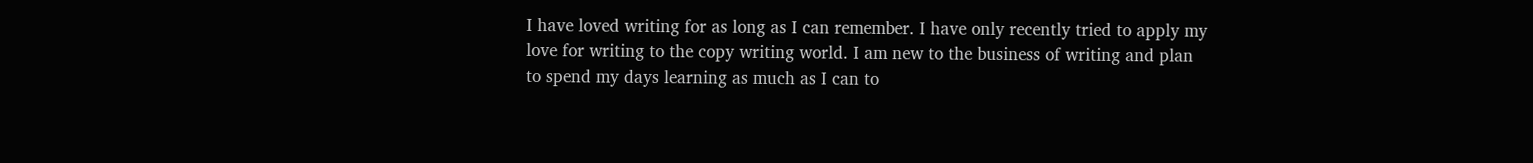I have loved writing for as long as I can remember. I have only recently tried to apply my love for writing to the copy writing world. I am new to the business of writing and plan to spend my days learning as much as I can to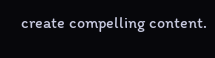create compelling content.